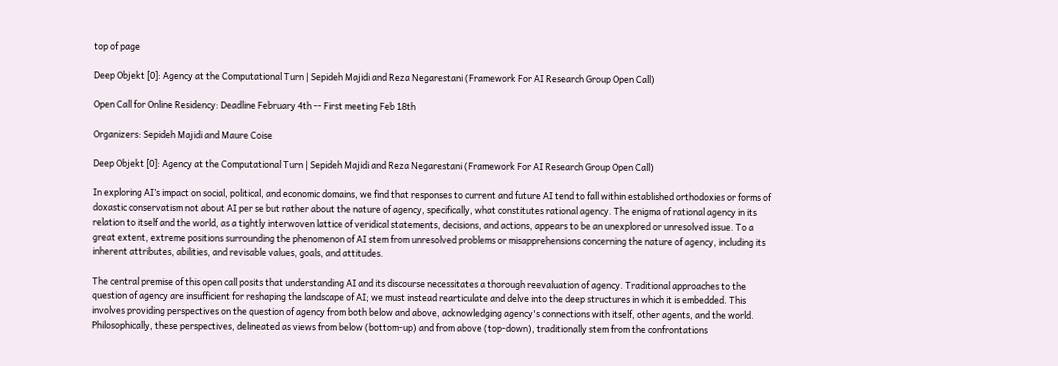top of page

Deep Objekt [0]: Agency at the Computational Turn | Sepideh Majidi and Reza Negarestani (Framework For AI Research Group Open Call)

Open Call for Online Residency: Deadline February 4th -- First meeting Feb 18th

Organizers: Sepideh Majidi and Maure Coise

Deep Objekt [0]: Agency at the Computational Turn | Sepideh Majidi and Reza Negarestani (Framework For AI Research Group Open Call)

In exploring AI’s impact on social, political, and economic domains, we find that responses to current and future AI tend to fall within established orthodoxies or forms of doxastic conservatism not about AI per se but rather about the nature of agency, specifically, what constitutes rational agency. The enigma of rational agency in its relation to itself and the world, as a tightly interwoven lattice of veridical statements, decisions, and actions, appears to be an unexplored or unresolved issue. To a great extent, extreme positions surrounding the phenomenon of AI stem from unresolved problems or misapprehensions concerning the nature of agency, including its inherent attributes, abilities, and revisable values, goals, and attitudes.

The central premise of this open call posits that understanding AI and its discourse necessitates a thorough reevaluation of agency. Traditional approaches to the question of agency are insufficient for reshaping the landscape of AI; we must instead rearticulate and delve into the deep structures in which it is embedded. This involves providing perspectives on the question of agency from both below and above, acknowledging agency's connections with itself, other agents, and the world. Philosophically, these perspectives, delineated as views from below (bottom-up) and from above (top-down), traditionally stem from the confrontations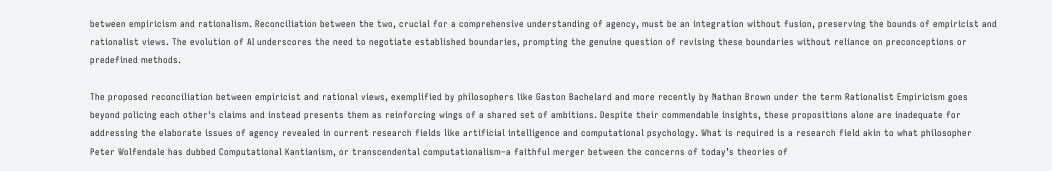between empiricism and rationalism. Reconciliation between the two, crucial for a comprehensive understanding of agency, must be an integration without fusion, preserving the bounds of empiricist and rationalist views. The evolution of AI underscores the need to negotiate established boundaries, prompting the genuine question of revising these boundaries without reliance on preconceptions or predefined methods.

The proposed reconciliation between empiricist and rational views, exemplified by philosophers like Gaston Bachelard and more recently by Nathan Brown under the term Rationalist Empiricism goes beyond policing each other's claims and instead presents them as reinforcing wings of a shared set of ambitions. Despite their commendable insights, these propositions alone are inadequate for addressing the elaborate issues of agency revealed in current research fields like artificial intelligence and computational psychology. What is required is a research field akin to what philosopher Peter Wolfendale has dubbed Computational Kantianism, or transcendental computationalism–a faithful merger between the concerns of today’s theories of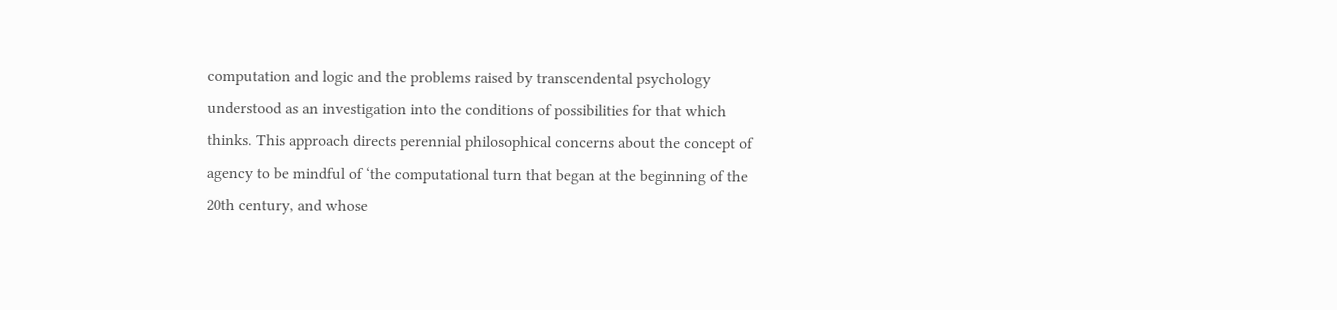computation and logic and the problems raised by transcendental psychology understood as an investigation into the conditions of possibilities for that which thinks. This approach directs perennial philosophical concerns about the concept of agency to be mindful of ‘the computational turn that began at the beginning of the 20th century, and whose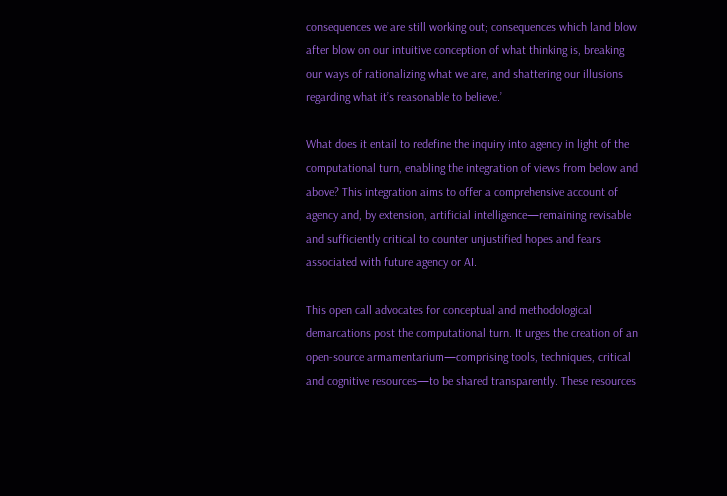consequences we are still working out; consequences which land blow after blow on our intuitive conception of what thinking is, breaking our ways of rationalizing what we are, and shattering our illusions regarding what it’s reasonable to believe.’

What does it entail to redefine the inquiry into agency in light of the computational turn, enabling the integration of views from below and above? This integration aims to offer a comprehensive account of agency and, by extension, artificial intelligence—remaining revisable and sufficiently critical to counter unjustified hopes and fears associated with future agency or AI.

This open call advocates for conceptual and methodological demarcations post the computational turn. It urges the creation of an open-source armamentarium—comprising tools, techniques, critical and cognitive resources—to be shared transparently. These resources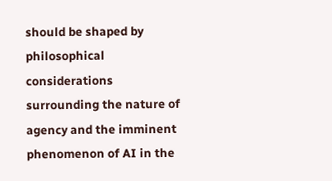should be shaped by philosophical considerations surrounding the nature of agency and the imminent phenomenon of AI in the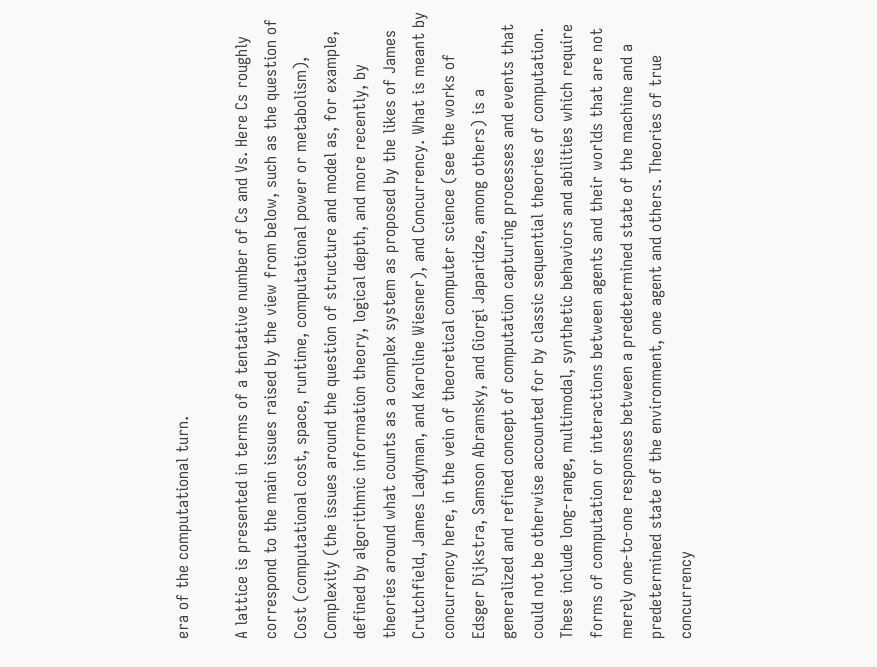era of the computational turn.

A lattice is presented in terms of a tentative number of Cs and Vs. Here Cs roughly correspond to the main issues raised by the view from below, such as the question of Cost (computational cost, space, runtime, computational power or metabolism), Complexity (the issues around the question of structure and model as, for example, defined by algorithmic information theory, logical depth, and more recently, by theories around what counts as a complex system as proposed by the likes of James Crutchfield, James Ladyman, and Karoline Wiesner), and Concurrency. What is meant by concurrency here, in the vein of theoretical computer science (see the works of Edsger Dijkstra, Samson Abramsky, and Giorgi Japaridze, among others) is a generalized and refined concept of computation capturing processes and events that could not be otherwise accounted for by classic sequential theories of computation. These include long-range, multimodal, synthetic behaviors and abilities which require forms of computation or interactions between agents and their worlds that are not merely one-to-one responses between a predetermined state of the machine and a predetermined state of the environment, one agent and others. Theories of true concurrency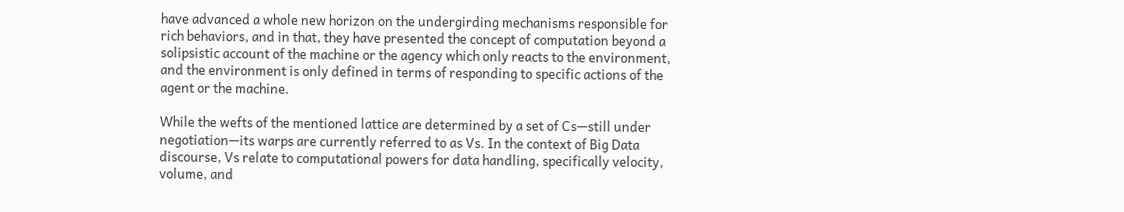have advanced a whole new horizon on the undergirding mechanisms responsible for rich behaviors, and in that, they have presented the concept of computation beyond a solipsistic account of the machine or the agency which only reacts to the environment, and the environment is only defined in terms of responding to specific actions of the agent or the machine.

While the wefts of the mentioned lattice are determined by a set of Cs—still under negotiation—its warps are currently referred to as Vs. In the context of Big Data discourse, Vs relate to computational powers for data handling, specifically velocity, volume, and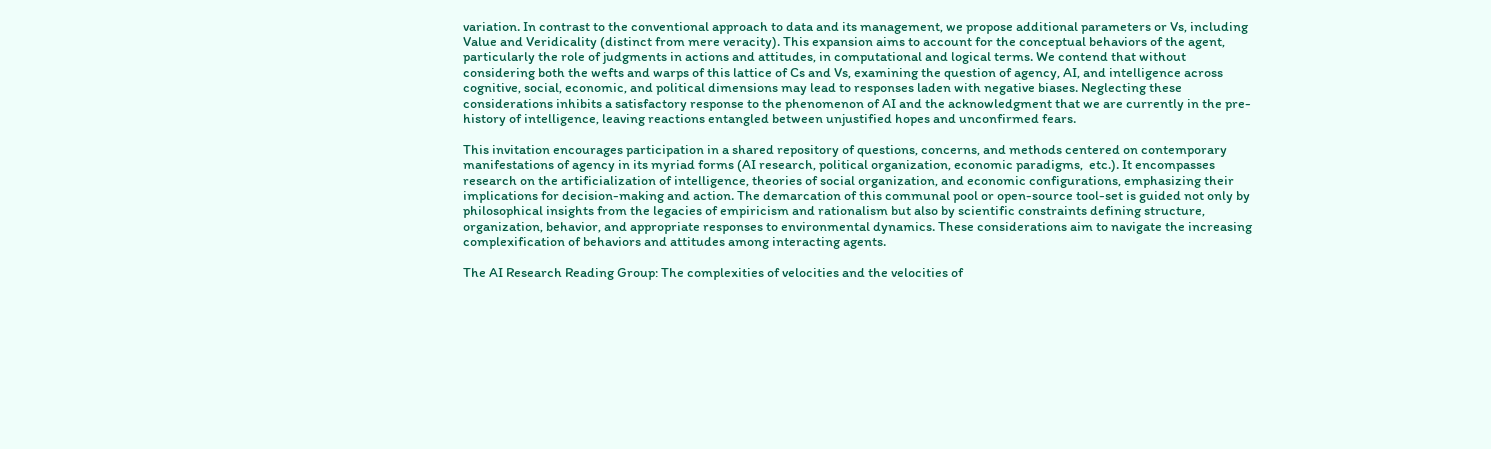variation. In contrast to the conventional approach to data and its management, we propose additional parameters or Vs, including Value and Veridicality (distinct from mere veracity). This expansion aims to account for the conceptual behaviors of the agent, particularly the role of judgments in actions and attitudes, in computational and logical terms. We contend that without considering both the wefts and warps of this lattice of Cs and Vs, examining the question of agency, AI, and intelligence across cognitive, social, economic, and political dimensions may lead to responses laden with negative biases. Neglecting these considerations inhibits a satisfactory response to the phenomenon of AI and the acknowledgment that we are currently in the pre-history of intelligence, leaving reactions entangled between unjustified hopes and unconfirmed fears.

This invitation encourages participation in a shared repository of questions, concerns, and methods centered on contemporary manifestations of agency in its myriad forms (AI research, political organization, economic paradigms,  etc.). It encompasses research on the artificialization of intelligence, theories of social organization, and economic configurations, emphasizing their implications for decision-making and action. The demarcation of this communal pool or open-source tool-set is guided not only by philosophical insights from the legacies of empiricism and rationalism but also by scientific constraints defining structure, organization, behavior, and appropriate responses to environmental dynamics. These considerations aim to navigate the increasing complexification of behaviors and attitudes among interacting agents.

The AI Research Reading Group: The complexities of velocities and the velocities of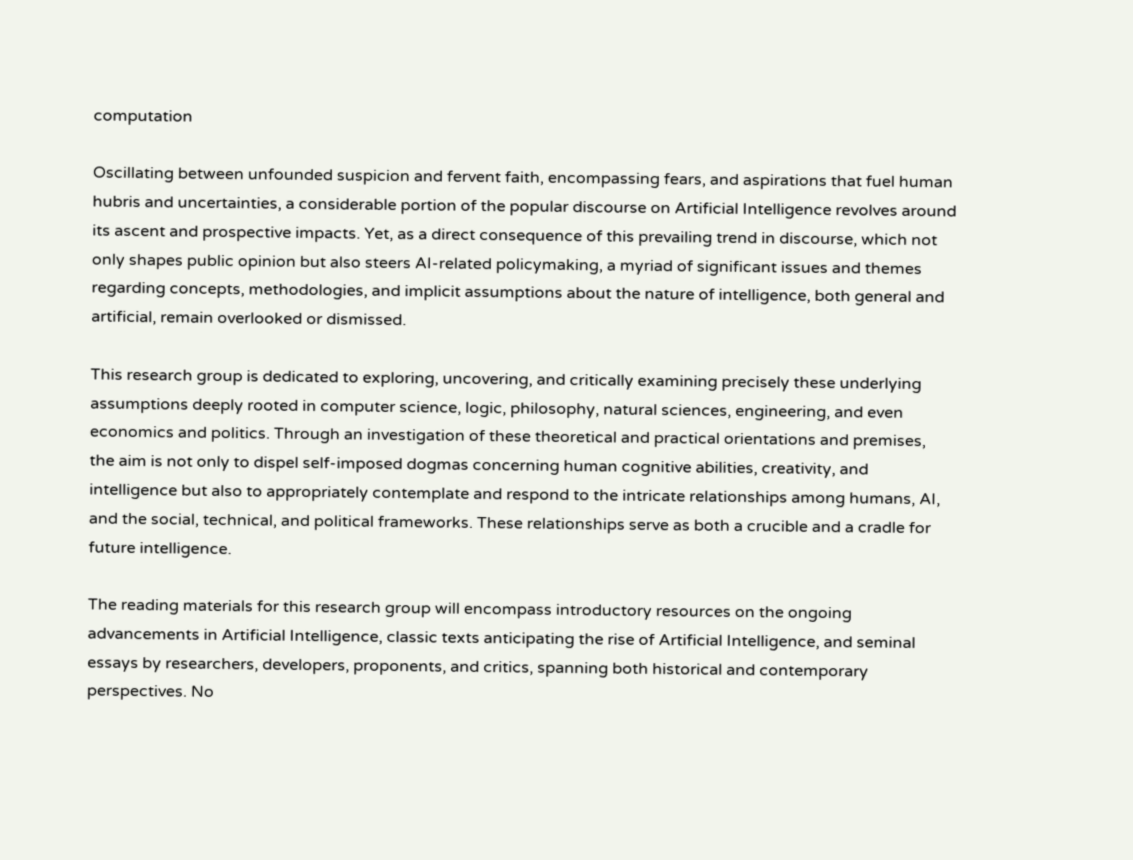computation

Oscillating between unfounded suspicion and fervent faith, encompassing fears, and aspirations that fuel human hubris and uncertainties, a considerable portion of the popular discourse on Artificial Intelligence revolves around its ascent and prospective impacts. Yet, as a direct consequence of this prevailing trend in discourse, which not only shapes public opinion but also steers AI-related policymaking, a myriad of significant issues and themes regarding concepts, methodologies, and implicit assumptions about the nature of intelligence, both general and artificial, remain overlooked or dismissed.

This research group is dedicated to exploring, uncovering, and critically examining precisely these underlying assumptions deeply rooted in computer science, logic, philosophy, natural sciences, engineering, and even economics and politics. Through an investigation of these theoretical and practical orientations and premises, the aim is not only to dispel self-imposed dogmas concerning human cognitive abilities, creativity, and intelligence but also to appropriately contemplate and respond to the intricate relationships among humans, AI, and the social, technical, and political frameworks. These relationships serve as both a crucible and a cradle for future intelligence.

The reading materials for this research group will encompass introductory resources on the ongoing advancements in Artificial Intelligence, classic texts anticipating the rise of Artificial Intelligence, and seminal essays by researchers, developers, proponents, and critics, spanning both historical and contemporary perspectives. No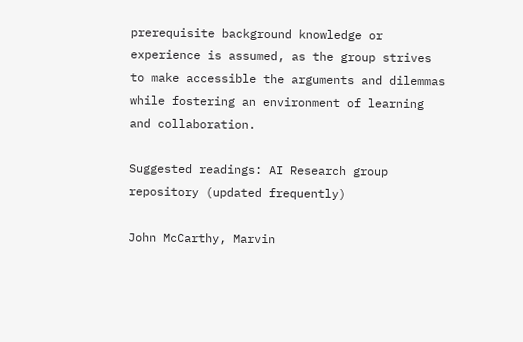prerequisite background knowledge or experience is assumed, as the group strives to make accessible the arguments and dilemmas while fostering an environment of learning and collaboration.

Suggested readings: AI Research group repository (updated frequently)

John McCarthy, Marvin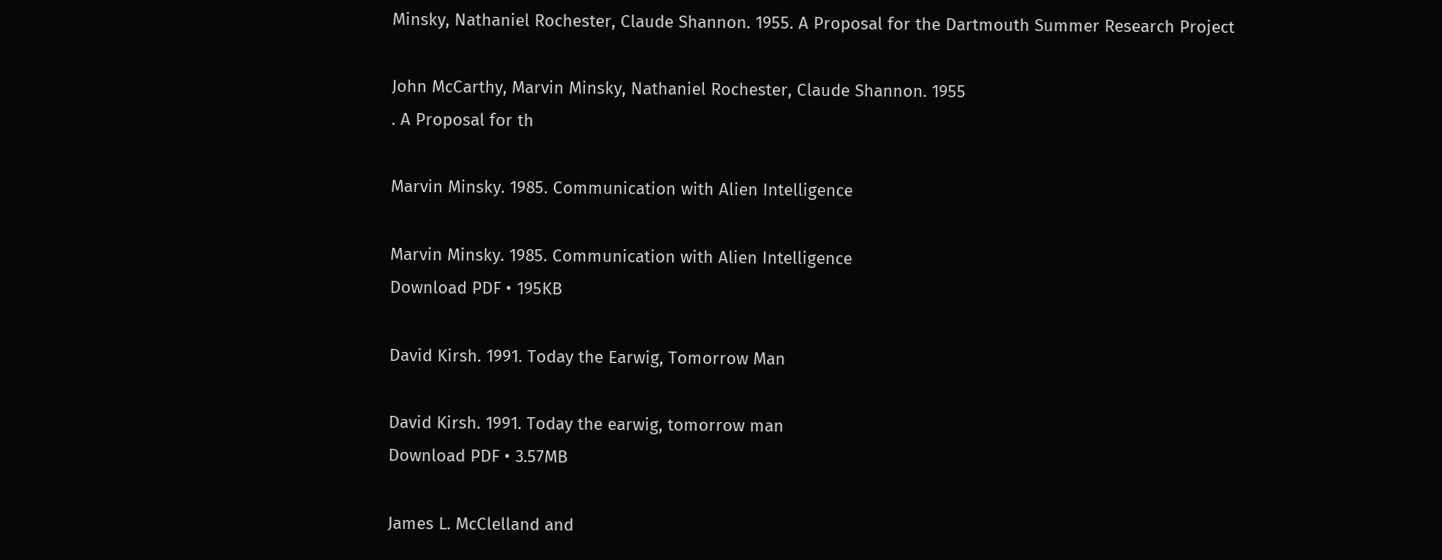Minsky, Nathaniel Rochester, Claude Shannon. 1955. A Proposal for the Dartmouth Summer Research Project

John McCarthy, Marvin Minsky, Nathaniel Rochester, Claude Shannon. 1955
. A Proposal for th

Marvin Minsky. 1985. Communication with Alien Intelligence

Marvin Minsky. 1985. Communication with Alien Intelligence
Download PDF • 195KB

David Kirsh. 1991. Today the Earwig, Tomorrow Man

David Kirsh. 1991. Today the earwig, tomorrow man
Download PDF • 3.57MB

James L. McClelland and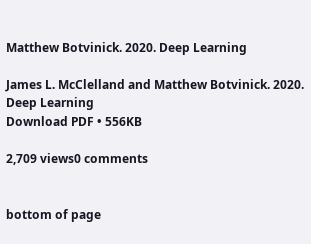Matthew Botvinick. 2020. Deep Learning

James L. McClelland and Matthew Botvinick. 2020. Deep Learning
Download PDF • 556KB

2,709 views0 comments


bottom of page